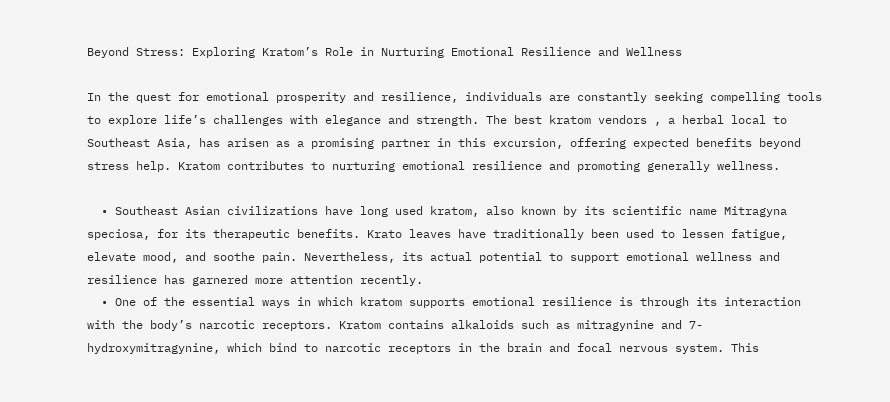Beyond Stress: Exploring Kratom’s Role in Nurturing Emotional Resilience and Wellness

In the quest for emotional prosperity and resilience, individuals are constantly seeking compelling tools to explore life’s challenges with elegance and strength. The best kratom vendors , a herbal local to Southeast Asia, has arisen as a promising partner in this excursion, offering expected benefits beyond stress help. Kratom contributes to nurturing emotional resilience and promoting generally wellness.

  • Southeast Asian civilizations have long used kratom, also known by its scientific name Mitragyna speciosa, for its therapeutic benefits. Krato leaves have traditionally been used to lessen fatigue, elevate mood, and soothe pain. Nevertheless, its actual potential to support emotional wellness and resilience has garnered more attention recently.
  • One of the essential ways in which kratom supports emotional resilience is through its interaction with the body’s narcotic receptors. Kratom contains alkaloids such as mitragynine and 7-hydroxymitragynine, which bind to narcotic receptors in the brain and focal nervous system. This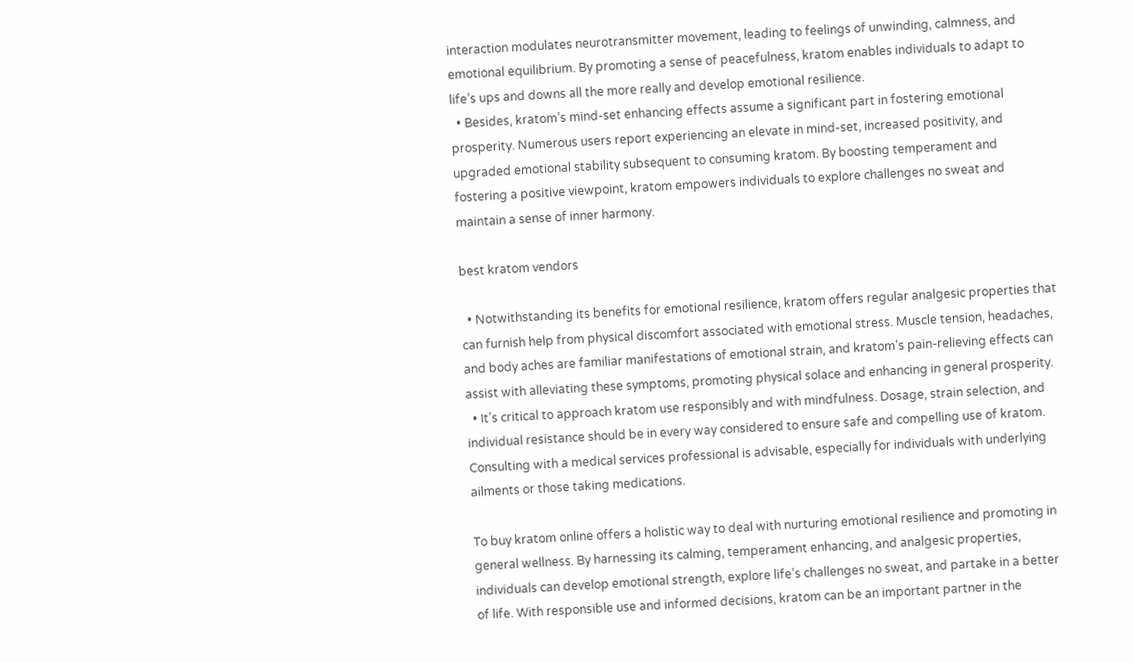interaction modulates neurotransmitter movement, leading to feelings of unwinding, calmness, and emotional equilibrium. By promoting a sense of peacefulness, kratom enables individuals to adapt to life’s ups and downs all the more really and develop emotional resilience.
  • Besides, kratom’s mind-set enhancing effects assume a significant part in fostering emotional prosperity. Numerous users report experiencing an elevate in mind-set, increased positivity, and upgraded emotional stability subsequent to consuming kratom. By boosting temperament and fostering a positive viewpoint, kratom empowers individuals to explore challenges no sweat and maintain a sense of inner harmony.

best kratom vendors

  • Notwithstanding its benefits for emotional resilience, kratom offers regular analgesic properties that can furnish help from physical discomfort associated with emotional stress. Muscle tension, headaches, and body aches are familiar manifestations of emotional strain, and kratom’s pain-relieving effects can assist with alleviating these symptoms, promoting physical solace and enhancing in general prosperity.
  • It’s critical to approach kratom use responsibly and with mindfulness. Dosage, strain selection, and individual resistance should be in every way considered to ensure safe and compelling use of kratom. Consulting with a medical services professional is advisable, especially for individuals with underlying ailments or those taking medications.

To buy kratom online offers a holistic way to deal with nurturing emotional resilience and promoting in general wellness. By harnessing its calming, temperament enhancing, and analgesic properties, individuals can develop emotional strength, explore life’s challenges no sweat, and partake in a better of life. With responsible use and informed decisions, kratom can be an important partner in the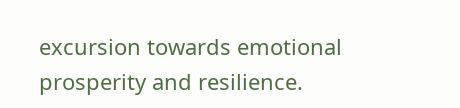excursion towards emotional prosperity and resilience.